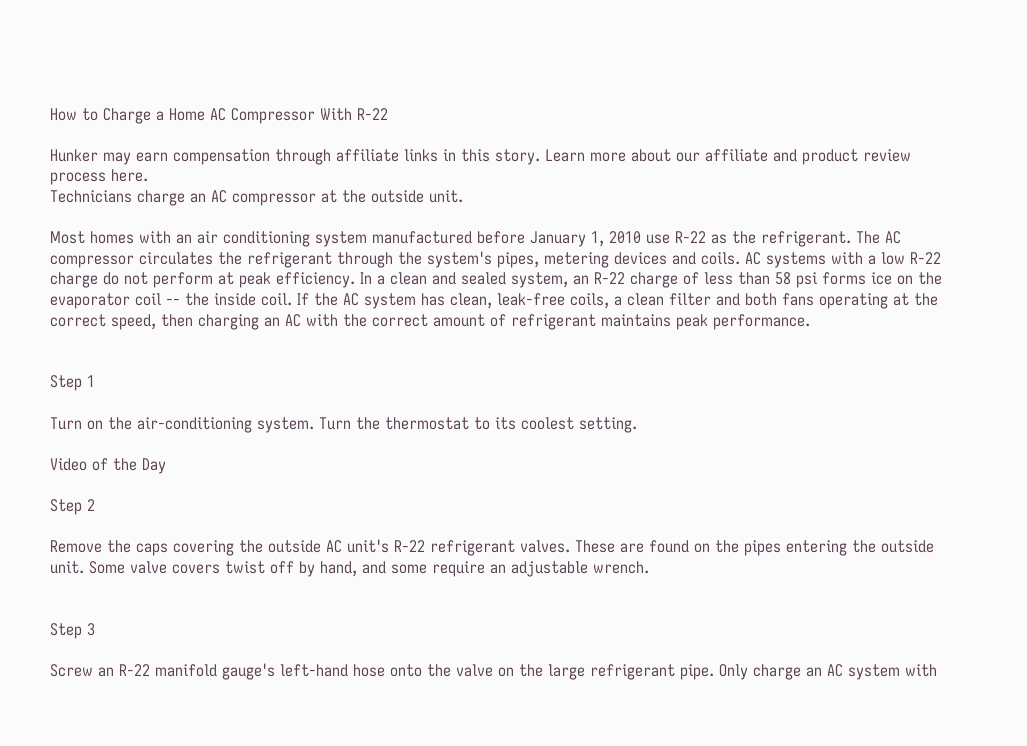How to Charge a Home AC Compressor With R-22

Hunker may earn compensation through affiliate links in this story. Learn more about our affiliate and product review process here.
Technicians charge an AC compressor at the outside unit.

Most homes with an air conditioning system manufactured before January 1, 2010 use R-22 as the refrigerant. The AC compressor circulates the refrigerant through the system's pipes, metering devices and coils. AC systems with a low R-22 charge do not perform at peak efficiency. In a clean and sealed system, an R-22 charge of less than 58 psi forms ice on the evaporator coil -- the inside coil. If the AC system has clean, leak-free coils, a clean filter and both fans operating at the correct speed, then charging an AC with the correct amount of refrigerant maintains peak performance.


Step 1

Turn on the air-conditioning system. Turn the thermostat to its coolest setting.

Video of the Day

Step 2

Remove the caps covering the outside AC unit's R-22 refrigerant valves. These are found on the pipes entering the outside unit. Some valve covers twist off by hand, and some require an adjustable wrench.


Step 3

Screw an R-22 manifold gauge's left-hand hose onto the valve on the large refrigerant pipe. Only charge an AC system with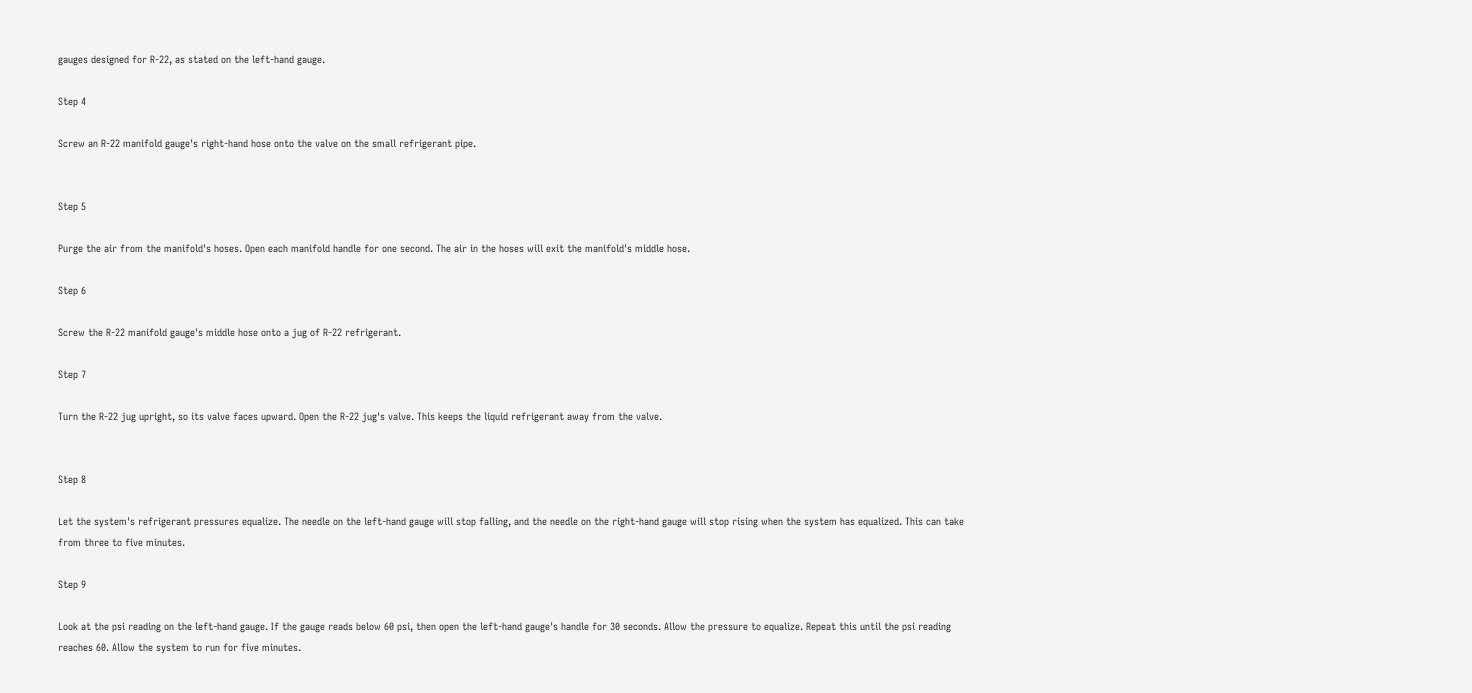gauges designed for R-22, as stated on the left-hand gauge.

Step 4

Screw an R-22 manifold gauge's right-hand hose onto the valve on the small refrigerant pipe.


Step 5

Purge the air from the manifold's hoses. Open each manifold handle for one second. The air in the hoses will exit the manifold's middle hose.

Step 6

Screw the R-22 manifold gauge's middle hose onto a jug of R-22 refrigerant.

Step 7

Turn the R-22 jug upright, so its valve faces upward. Open the R-22 jug's valve. This keeps the liquid refrigerant away from the valve.


Step 8

Let the system's refrigerant pressures equalize. The needle on the left-hand gauge will stop falling, and the needle on the right-hand gauge will stop rising when the system has equalized. This can take from three to five minutes.

Step 9

Look at the psi reading on the left-hand gauge. If the gauge reads below 60 psi, then open the left-hand gauge's handle for 30 seconds. Allow the pressure to equalize. Repeat this until the psi reading reaches 60. Allow the system to run for five minutes.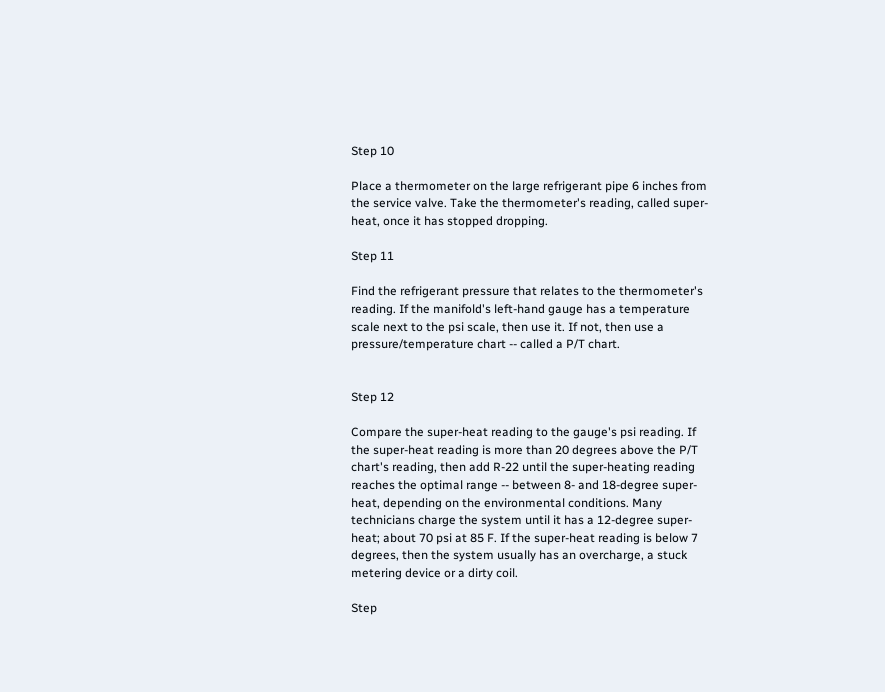Step 10

Place a thermometer on the large refrigerant pipe 6 inches from the service valve. Take the thermometer's reading, called super-heat, once it has stopped dropping.

Step 11

Find the refrigerant pressure that relates to the thermometer's reading. If the manifold's left-hand gauge has a temperature scale next to the psi scale, then use it. If not, then use a pressure/temperature chart -- called a P/T chart.


Step 12

Compare the super-heat reading to the gauge's psi reading. If the super-heat reading is more than 20 degrees above the P/T chart's reading, then add R-22 until the super-heating reading reaches the optimal range -- between 8- and 18-degree super-heat, depending on the environmental conditions. Many technicians charge the system until it has a 12-degree super-heat; about 70 psi at 85 F. If the super-heat reading is below 7 degrees, then the system usually has an overcharge, a stuck metering device or a dirty coil.

Step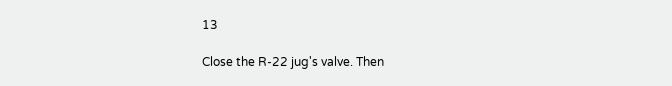13

Close the R-22 jug's valve. Then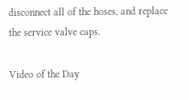disconnect all of the hoses, and replace the service valve caps.

Video of the Day